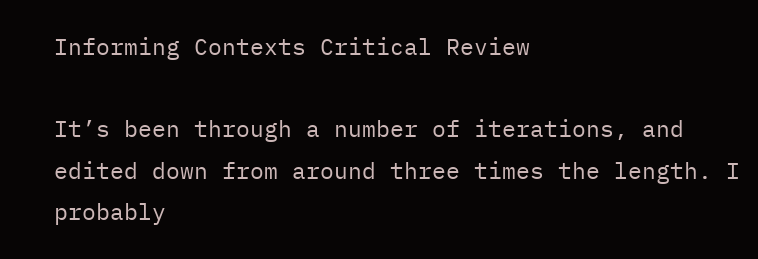Informing Contexts Critical Review

It’s been through a number of iterations, and edited down from around three times the length. I probably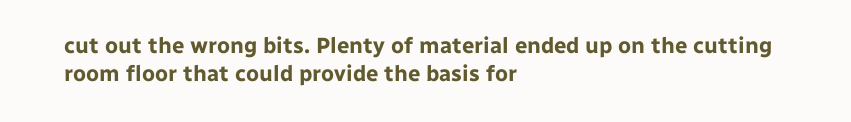cut out the wrong bits. Plenty of material ended up on the cutting room floor that could provide the basis for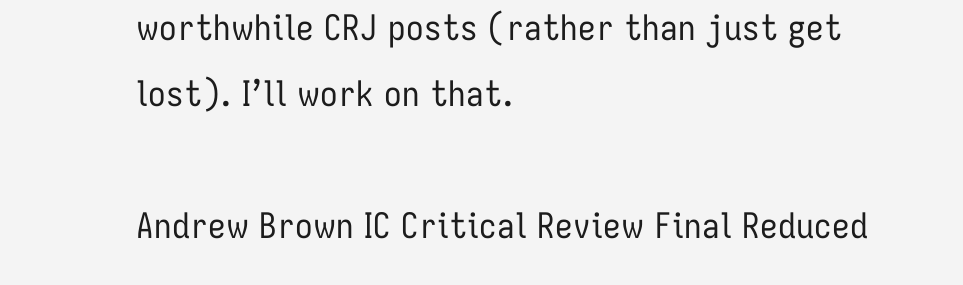worthwhile CRJ posts (rather than just get lost). I’ll work on that.

Andrew Brown IC Critical Review Final Reduced